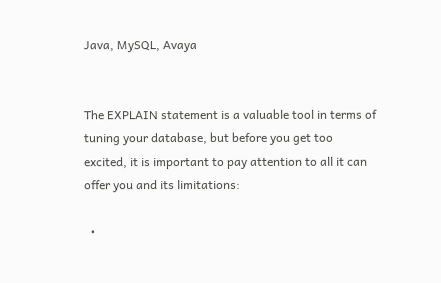Java, MySQL, Avaya


The EXPLAIN statement is a valuable tool in terms of tuning your database, but before you get too excited, it is important to pay attention to all it can offer you and its limitations:

  •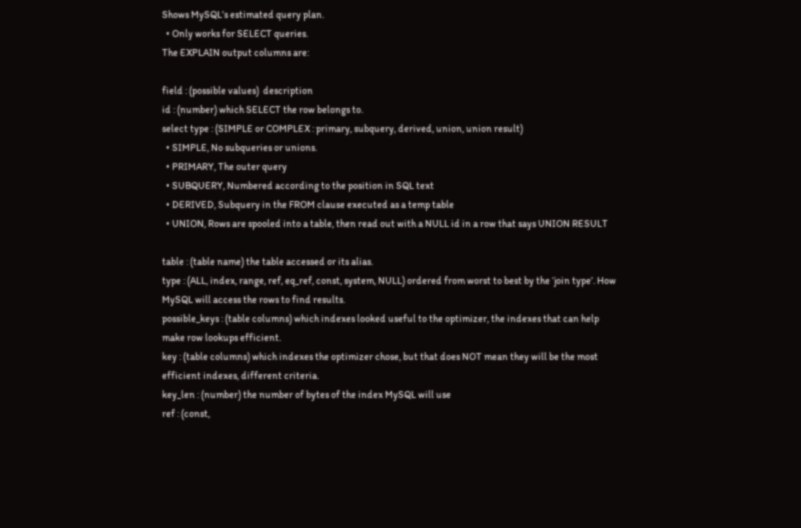Shows MySQL’s estimated query plan.
  • Only works for SELECT queries.
The EXPLAIN output columns are:

field : (possible values)  description
id : (number) which SELECT the row belongs to.
select type : (SIMPLE or COMPLEX : primary, subquery, derived, union, union result)
  • SIMPLE, No subqueries or unions.
  • PRIMARY, The outer query
  • SUBQUERY, Numbered according to the position in SQL text
  • DERIVED, Subquery in the FROM clause executed as a temp table
  • UNION, Rows are spooled into a table, then read out with a NULL id in a row that says UNION RESULT

table : (table name) the table accessed or its alias.
type : (ALL, index, range, ref, eq_ref, const, system, NULL) ordered from worst to best by the ‘join type’. How MySQL will access the rows to find results.
possible_keys : (table columns) which indexes looked useful to the optimizer, the indexes that can help make row lookups efficient.
key : (table columns) which indexes the optimizer chose, but that does NOT mean they will be the most efficient indexes, different criteria.
key_len : (number) the number of bytes of the index MySQL will use
ref : (const,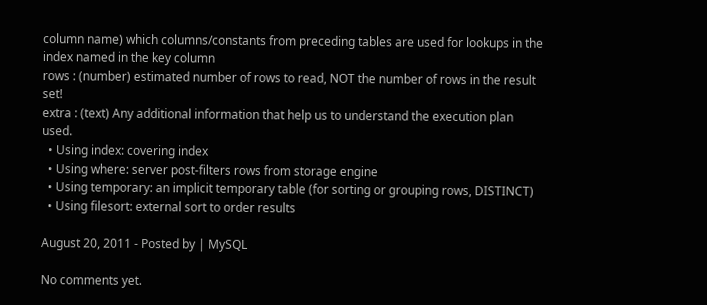column name) which columns/constants from preceding tables are used for lookups in the index named in the key column
rows : (number) estimated number of rows to read, NOT the number of rows in the result set!
extra : (text) Any additional information that help us to understand the execution plan used.
  • Using index: covering index
  • Using where: server post-filters rows from storage engine
  • Using temporary: an implicit temporary table (for sorting or grouping rows, DISTINCT)
  • Using filesort: external sort to order results

August 20, 2011 - Posted by | MySQL

No comments yet.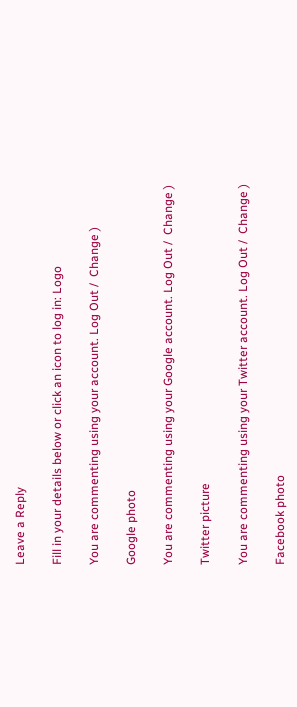Leave a Reply

Fill in your details below or click an icon to log in: Logo

You are commenting using your account. Log Out /  Change )

Google photo

You are commenting using your Google account. Log Out /  Change )

Twitter picture

You are commenting using your Twitter account. Log Out /  Change )

Facebook photo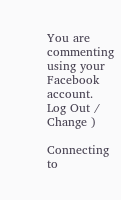You are commenting using your Facebook account. Log Out /  Change )

Connecting to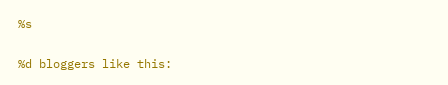%s

%d bloggers like this: